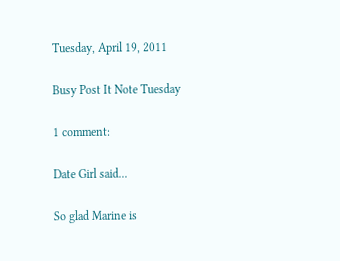Tuesday, April 19, 2011

Busy Post It Note Tuesday

1 comment:

Date Girl said...

So glad Marine is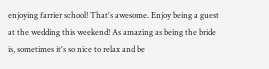enjoying farrier school! That's awesome. Enjoy being a guest at the wedding this weekend! As amazing as being the bride is, sometimes it's so nice to relax and be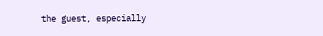the guest, especially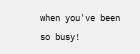when you've been so busy!